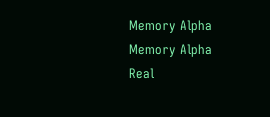Memory Alpha
Memory Alpha
Real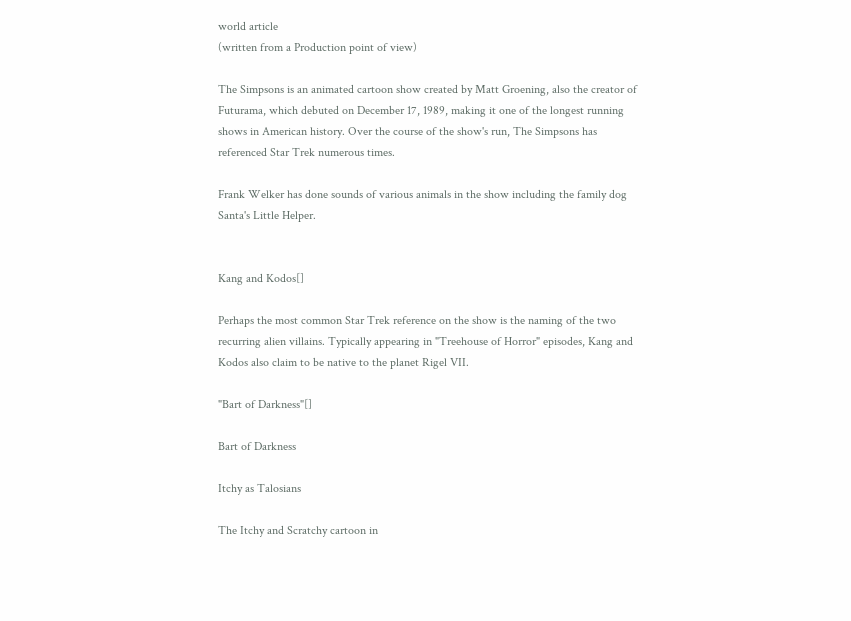world article
(written from a Production point of view)

The Simpsons is an animated cartoon show created by Matt Groening, also the creator of Futurama, which debuted on December 17, 1989, making it one of the longest running shows in American history. Over the course of the show's run, The Simpsons has referenced Star Trek numerous times.

Frank Welker has done sounds of various animals in the show including the family dog Santa's Little Helper.


Kang and Kodos[]

Perhaps the most common Star Trek reference on the show is the naming of the two recurring alien villains. Typically appearing in "Treehouse of Horror" episodes, Kang and Kodos also claim to be native to the planet Rigel VII.

"Bart of Darkness"[]

Bart of Darkness

Itchy as Talosians

The Itchy and Scratchy cartoon in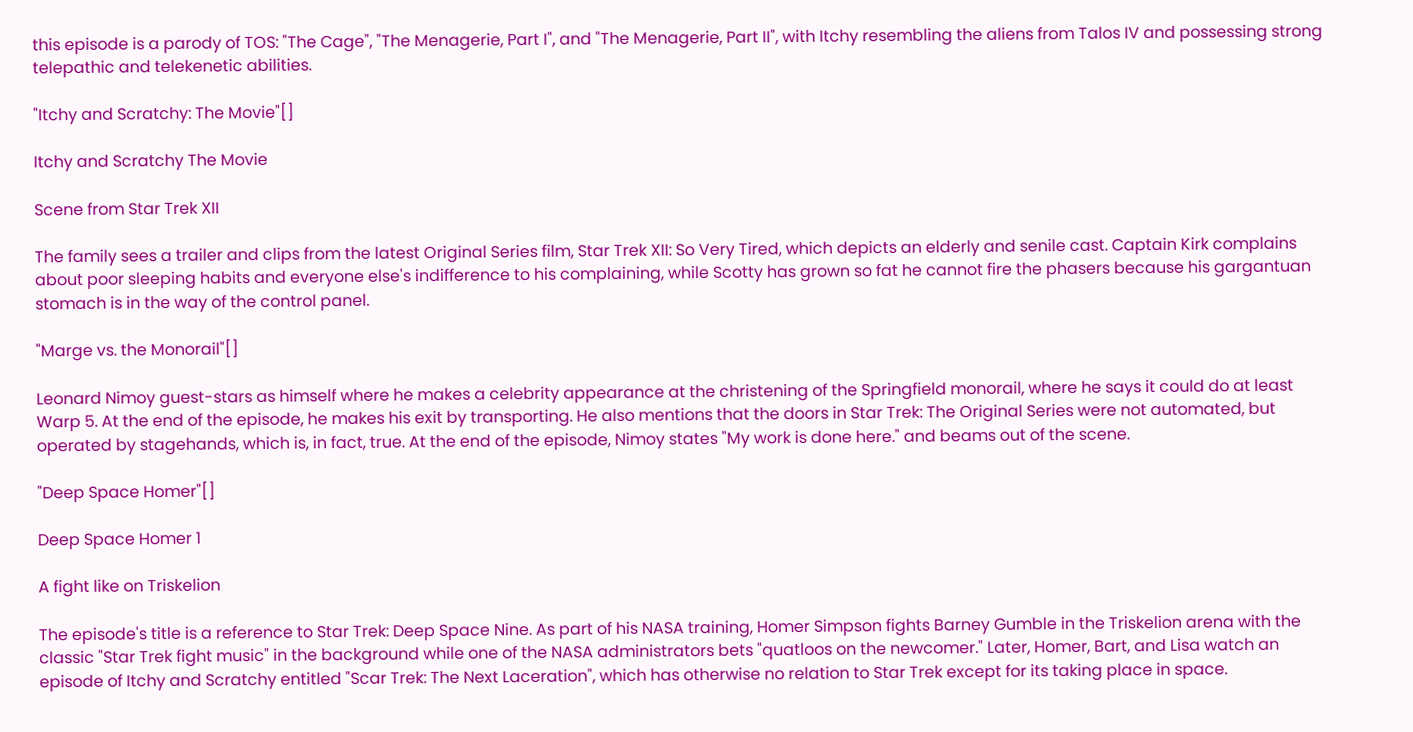this episode is a parody of TOS: "The Cage", "The Menagerie, Part I", and "The Menagerie, Part II", with Itchy resembling the aliens from Talos IV and possessing strong telepathic and telekenetic abilities.

"Itchy and Scratchy: The Movie"[]

Itchy and Scratchy The Movie

Scene from Star Trek XII

The family sees a trailer and clips from the latest Original Series film, Star Trek XII: So Very Tired, which depicts an elderly and senile cast. Captain Kirk complains about poor sleeping habits and everyone else's indifference to his complaining, while Scotty has grown so fat he cannot fire the phasers because his gargantuan stomach is in the way of the control panel.

"Marge vs. the Monorail"[]

Leonard Nimoy guest-stars as himself where he makes a celebrity appearance at the christening of the Springfield monorail, where he says it could do at least Warp 5. At the end of the episode, he makes his exit by transporting. He also mentions that the doors in Star Trek: The Original Series were not automated, but operated by stagehands, which is, in fact, true. At the end of the episode, Nimoy states "My work is done here." and beams out of the scene.

"Deep Space Homer"[]

Deep Space Homer 1

A fight like on Triskelion

The episode's title is a reference to Star Trek: Deep Space Nine. As part of his NASA training, Homer Simpson fights Barney Gumble in the Triskelion arena with the classic "Star Trek fight music" in the background while one of the NASA administrators bets "quatloos on the newcomer." Later, Homer, Bart, and Lisa watch an episode of Itchy and Scratchy entitled "Scar Trek: The Next Laceration", which has otherwise no relation to Star Trek except for its taking place in space.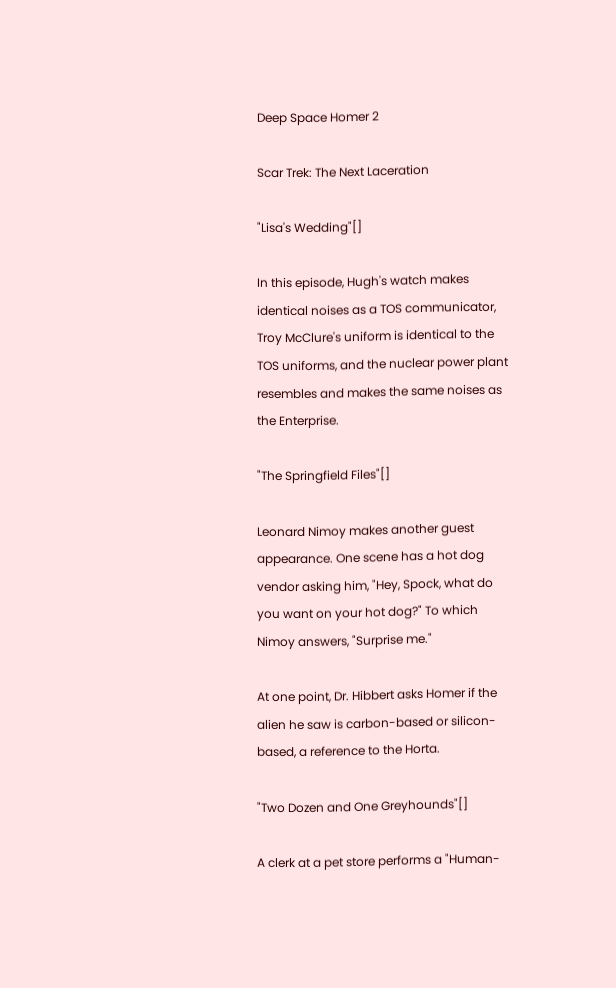Deep Space Homer 2

Scar Trek: The Next Laceration

"Lisa's Wedding"[]

In this episode, Hugh's watch makes identical noises as a TOS communicator, Troy McClure's uniform is identical to the TOS uniforms, and the nuclear power plant resembles and makes the same noises as the Enterprise.

"The Springfield Files"[]

Leonard Nimoy makes another guest appearance. One scene has a hot dog vendor asking him, "Hey, Spock, what do you want on your hot dog?" To which Nimoy answers, "Surprise me."

At one point, Dr. Hibbert asks Homer if the alien he saw is carbon-based or silicon-based, a reference to the Horta.

"Two Dozen and One Greyhounds"[]

A clerk at a pet store performs a "Human-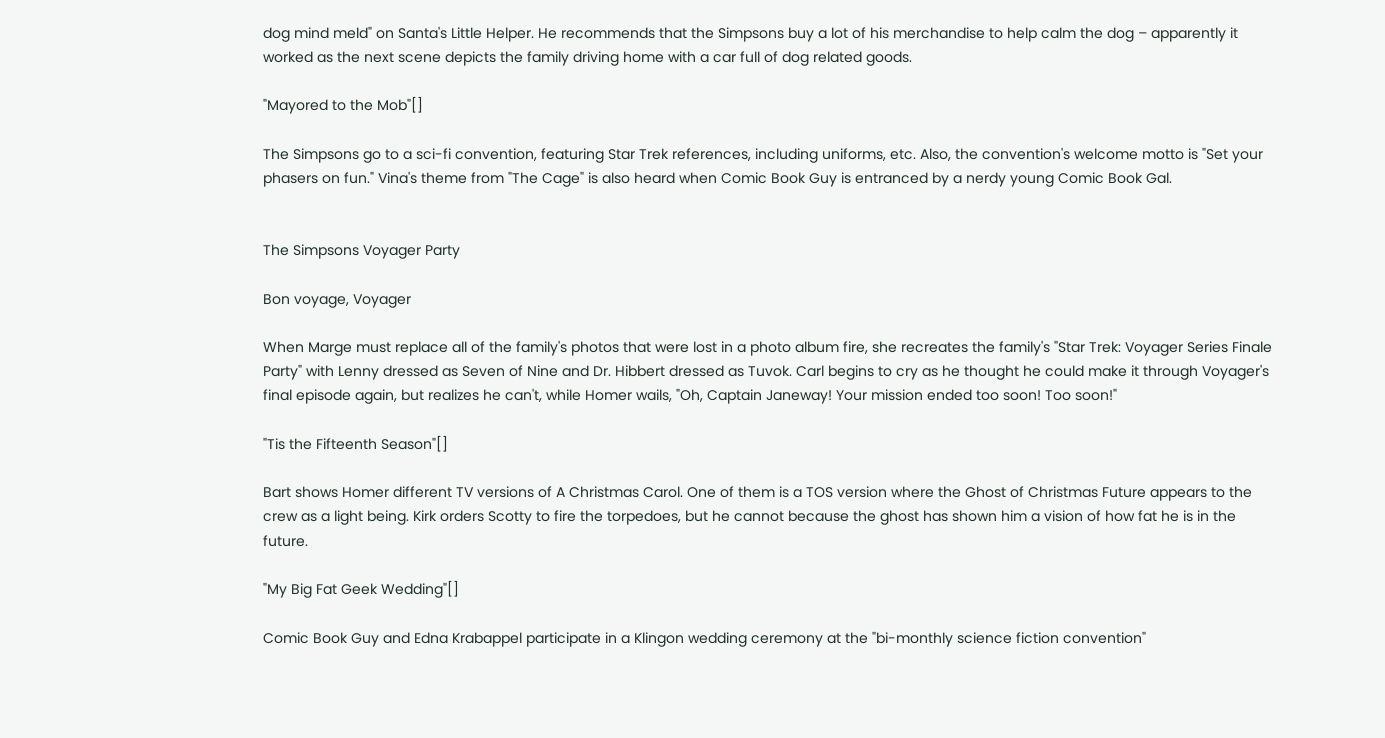dog mind meld" on Santa's Little Helper. He recommends that the Simpsons buy a lot of his merchandise to help calm the dog – apparently it worked as the next scene depicts the family driving home with a car full of dog related goods.

"Mayored to the Mob"[]

The Simpsons go to a sci-fi convention, featuring Star Trek references, including uniforms, etc. Also, the convention's welcome motto is "Set your phasers on fun." Vina's theme from "The Cage" is also heard when Comic Book Guy is entranced by a nerdy young Comic Book Gal.


The Simpsons Voyager Party

Bon voyage, Voyager

When Marge must replace all of the family's photos that were lost in a photo album fire, she recreates the family's "Star Trek: Voyager Series Finale Party" with Lenny dressed as Seven of Nine and Dr. Hibbert dressed as Tuvok. Carl begins to cry as he thought he could make it through Voyager's final episode again, but realizes he can't, while Homer wails, "Oh, Captain Janeway! Your mission ended too soon! Too soon!"

"Tis the Fifteenth Season"[]

Bart shows Homer different TV versions of A Christmas Carol. One of them is a TOS version where the Ghost of Christmas Future appears to the crew as a light being. Kirk orders Scotty to fire the torpedoes, but he cannot because the ghost has shown him a vision of how fat he is in the future.

"My Big Fat Geek Wedding"[]

Comic Book Guy and Edna Krabappel participate in a Klingon wedding ceremony at the "bi-monthly science fiction convention"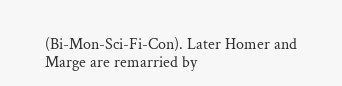(Bi-Mon-Sci-Fi-Con). Later Homer and Marge are remarried by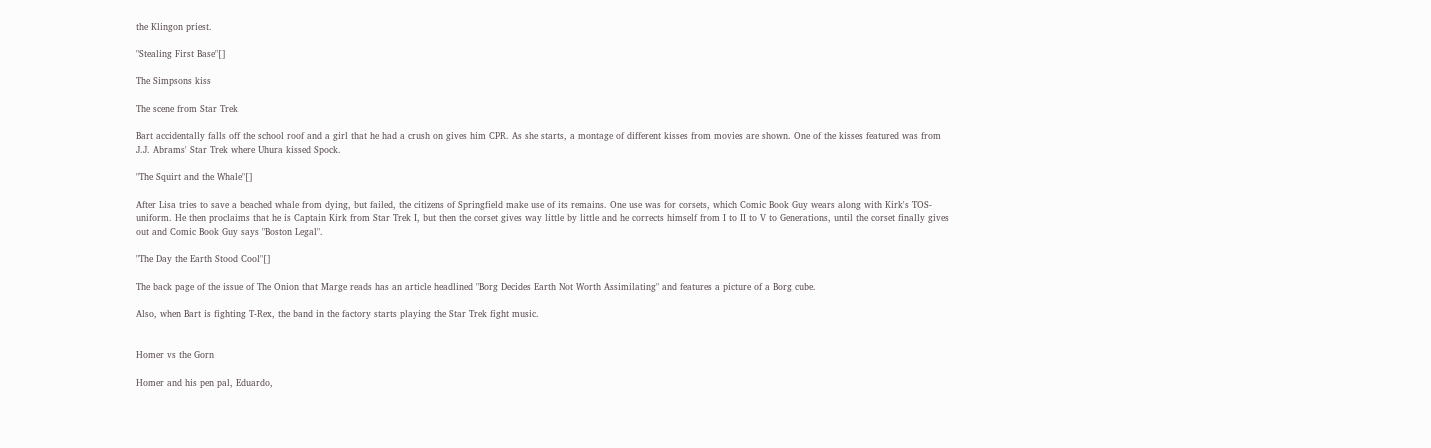the Klingon priest.

"Stealing First Base"[]

The Simpsons kiss

The scene from Star Trek

Bart accidentally falls off the school roof and a girl that he had a crush on gives him CPR. As she starts, a montage of different kisses from movies are shown. One of the kisses featured was from J.J. Abrams' Star Trek where Uhura kissed Spock.

"The Squirt and the Whale"[]

After Lisa tries to save a beached whale from dying, but failed, the citizens of Springfield make use of its remains. One use was for corsets, which Comic Book Guy wears along with Kirk's TOS-uniform. He then proclaims that he is Captain Kirk from Star Trek I, but then the corset gives way little by little and he corrects himself from I to II to V to Generations, until the corset finally gives out and Comic Book Guy says "Boston Legal".

"The Day the Earth Stood Cool"[]

The back page of the issue of The Onion that Marge reads has an article headlined "Borg Decides Earth Not Worth Assimilating" and features a picture of a Borg cube.

Also, when Bart is fighting T-Rex, the band in the factory starts playing the Star Trek fight music.


Homer vs the Gorn

Homer and his pen pal, Eduardo,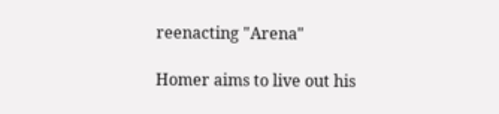reenacting "Arena"

Homer aims to live out his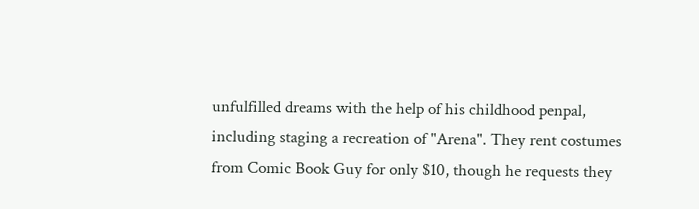unfulfilled dreams with the help of his childhood penpal, including staging a recreation of "Arena". They rent costumes from Comic Book Guy for only $10, though he requests they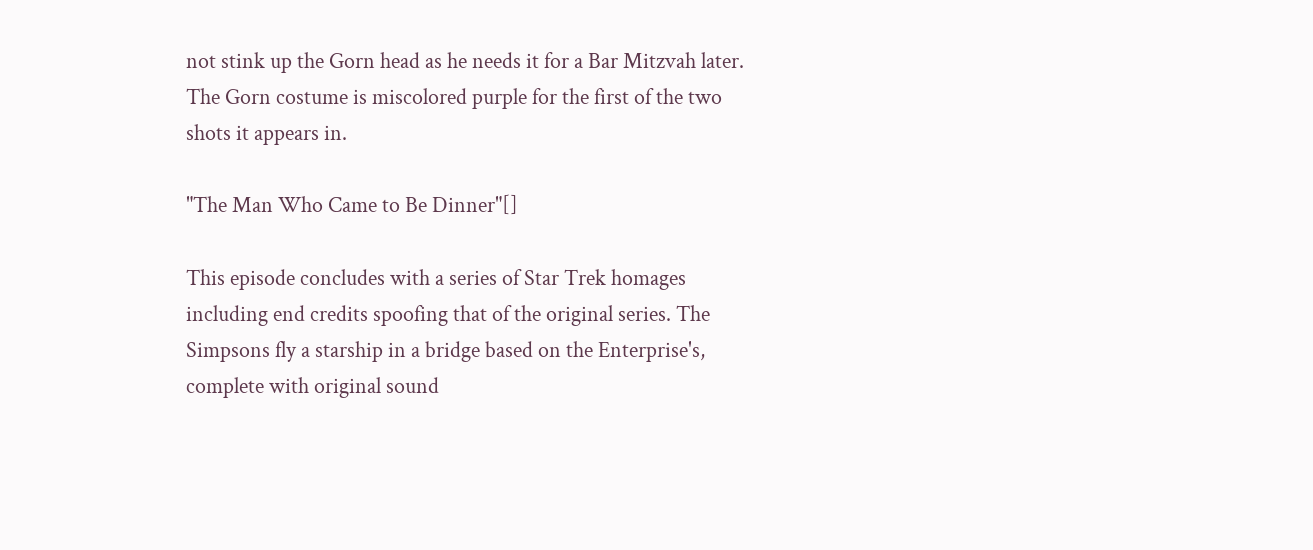not stink up the Gorn head as he needs it for a Bar Mitzvah later. The Gorn costume is miscolored purple for the first of the two shots it appears in.

"The Man Who Came to Be Dinner"[]

This episode concludes with a series of Star Trek homages including end credits spoofing that of the original series. The Simpsons fly a starship in a bridge based on the Enterprise's, complete with original sound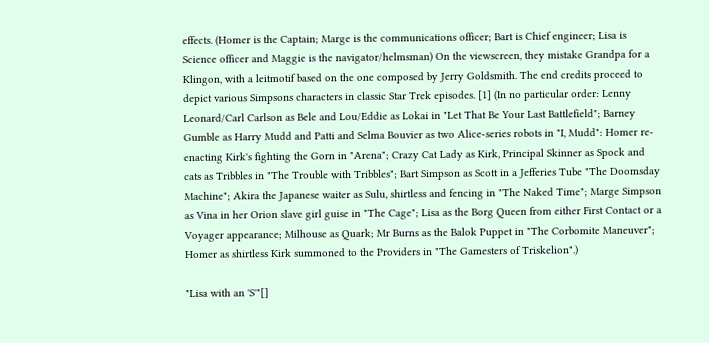effects. (Homer is the Captain; Marge is the communications officer; Bart is Chief engineer; Lisa is Science officer and Maggie is the navigator/helmsman) On the viewscreen, they mistake Grandpa for a Klingon, with a leitmotif based on the one composed by Jerry Goldsmith. The end credits proceed to depict various Simpsons characters in classic Star Trek episodes. [1] (In no particular order: Lenny Leonard/Carl Carlson as Bele and Lou/Eddie as Lokai in "Let That Be Your Last Battlefield"; Barney Gumble as Harry Mudd and Patti and Selma Bouvier as two Alice-series robots in "I, Mudd": Homer re-enacting Kirk's fighting the Gorn in "Arena"; Crazy Cat Lady as Kirk, Principal Skinner as Spock and cats as Tribbles in "The Trouble with Tribbles"; Bart Simpson as Scott in a Jefferies Tube "The Doomsday Machine"; Akira the Japanese waiter as Sulu, shirtless and fencing in "The Naked Time"; Marge Simpson as Vina in her Orion slave girl guise in "The Cage"; Lisa as the Borg Queen from either First Contact or a Voyager appearance; Milhouse as Quark; Mr Burns as the Balok Puppet in "The Corbomite Maneuver"; Homer as shirtless Kirk summoned to the Providers in "The Gamesters of Triskelion".)

"Lisa with an 'S'"[]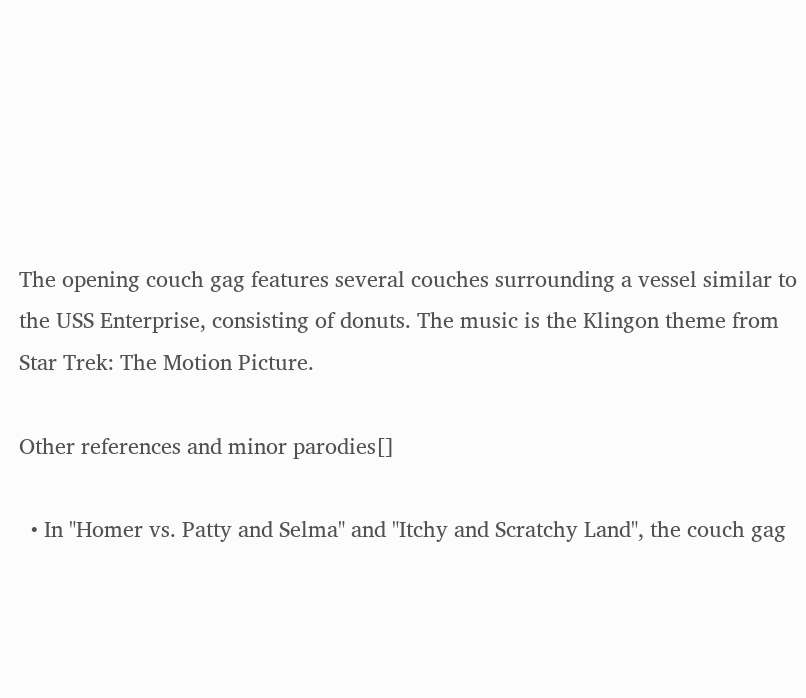The opening couch gag features several couches surrounding a vessel similar to the USS Enterprise, consisting of donuts. The music is the Klingon theme from Star Trek: The Motion Picture.

Other references and minor parodies[]

  • In "Homer vs. Patty and Selma" and "Itchy and Scratchy Land", the couch gag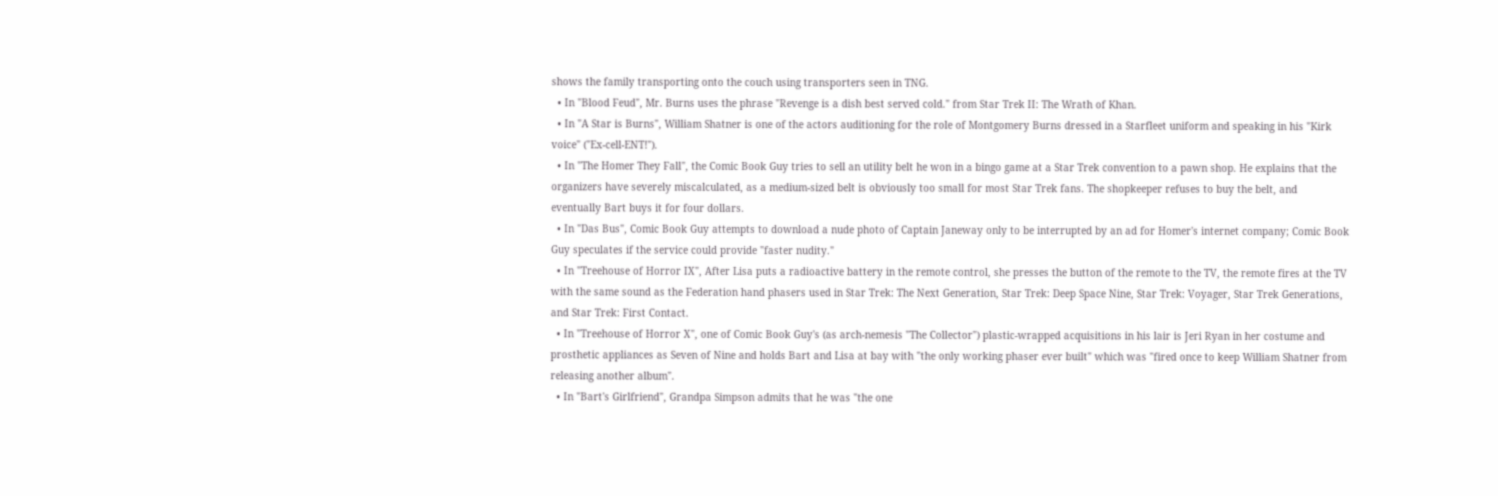shows the family transporting onto the couch using transporters seen in TNG.
  • In "Blood Feud", Mr. Burns uses the phrase "Revenge is a dish best served cold." from Star Trek II: The Wrath of Khan.
  • In "A Star is Burns", William Shatner is one of the actors auditioning for the role of Montgomery Burns dressed in a Starfleet uniform and speaking in his "Kirk voice" ("Ex-cell-ENT!").
  • In "The Homer They Fall", the Comic Book Guy tries to sell an utility belt he won in a bingo game at a Star Trek convention to a pawn shop. He explains that the organizers have severely miscalculated, as a medium-sized belt is obviously too small for most Star Trek fans. The shopkeeper refuses to buy the belt, and eventually Bart buys it for four dollars.
  • In "Das Bus", Comic Book Guy attempts to download a nude photo of Captain Janeway only to be interrupted by an ad for Homer's internet company; Comic Book Guy speculates if the service could provide "faster nudity."
  • In "Treehouse of Horror IX", After Lisa puts a radioactive battery in the remote control, she presses the button of the remote to the TV, the remote fires at the TV with the same sound as the Federation hand phasers used in Star Trek: The Next Generation, Star Trek: Deep Space Nine, Star Trek: Voyager, Star Trek Generations, and Star Trek: First Contact.
  • In "Treehouse of Horror X", one of Comic Book Guy's (as arch-nemesis "The Collector") plastic-wrapped acquisitions in his lair is Jeri Ryan in her costume and prosthetic appliances as Seven of Nine and holds Bart and Lisa at bay with "the only working phaser ever built" which was "fired once to keep William Shatner from releasing another album".
  • In "Bart's Girlfriend", Grandpa Simpson admits that he was "the one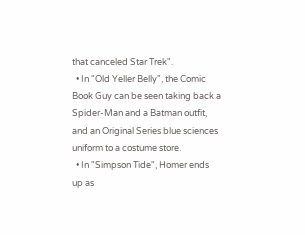that canceled Star Trek".
  • In "Old Yeller Belly", the Comic Book Guy can be seen taking back a Spider-Man and a Batman outfit, and an Original Series blue sciences uniform to a costume store.
  • In "Simpson Tide", Homer ends up as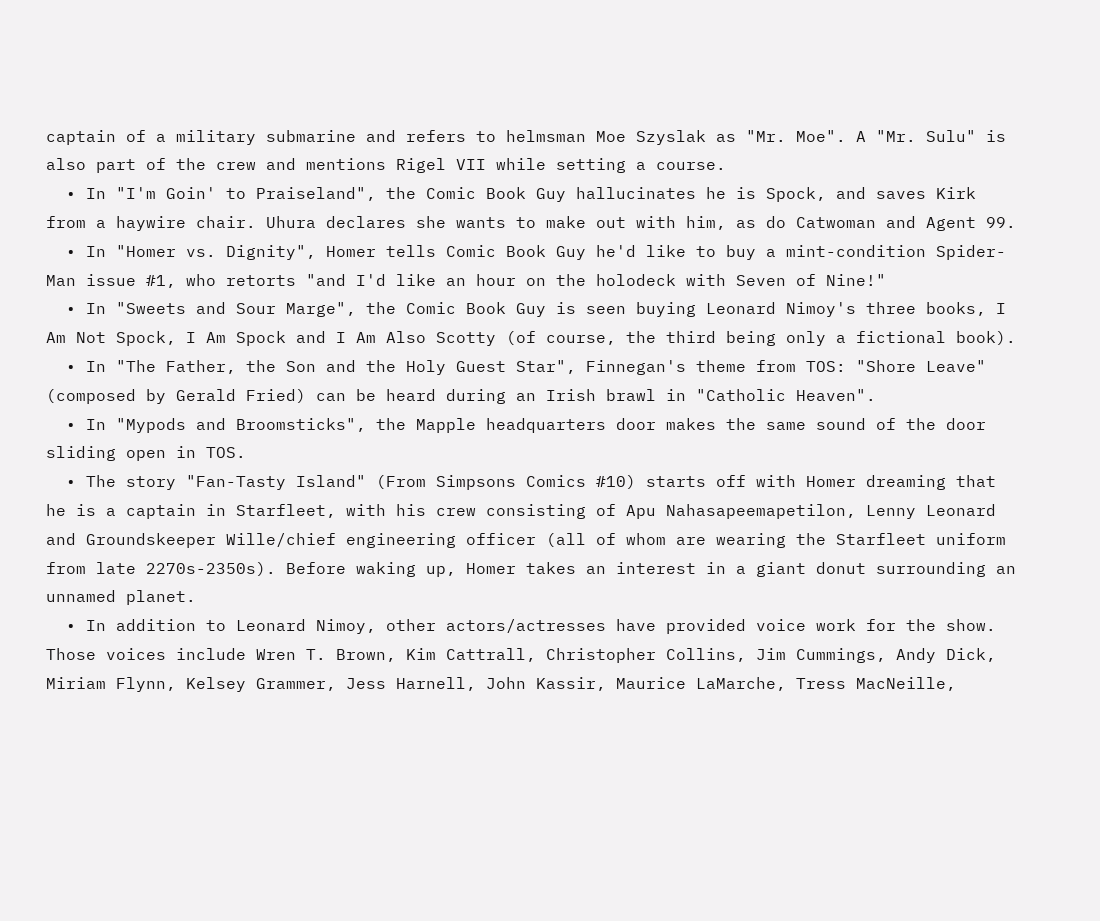captain of a military submarine and refers to helmsman Moe Szyslak as "Mr. Moe". A "Mr. Sulu" is also part of the crew and mentions Rigel VII while setting a course.
  • In "I'm Goin' to Praiseland", the Comic Book Guy hallucinates he is Spock, and saves Kirk from a haywire chair. Uhura declares she wants to make out with him, as do Catwoman and Agent 99.
  • In "Homer vs. Dignity", Homer tells Comic Book Guy he'd like to buy a mint-condition Spider-Man issue #1, who retorts "and I'd like an hour on the holodeck with Seven of Nine!"
  • In "Sweets and Sour Marge", the Comic Book Guy is seen buying Leonard Nimoy's three books, I Am Not Spock, I Am Spock and I Am Also Scotty (of course, the third being only a fictional book).
  • In "The Father, the Son and the Holy Guest Star", Finnegan's theme from TOS: "Shore Leave" (composed by Gerald Fried) can be heard during an Irish brawl in "Catholic Heaven".
  • In "Mypods and Broomsticks", the Mapple headquarters door makes the same sound of the door sliding open in TOS.
  • The story "Fan-Tasty Island" (From Simpsons Comics #10) starts off with Homer dreaming that he is a captain in Starfleet, with his crew consisting of Apu Nahasapeemapetilon, Lenny Leonard and Groundskeeper Wille/chief engineering officer (all of whom are wearing the Starfleet uniform from late 2270s-2350s). Before waking up, Homer takes an interest in a giant donut surrounding an unnamed planet.
  • In addition to Leonard Nimoy, other actors/actresses have provided voice work for the show. Those voices include Wren T. Brown, Kim Cattrall, Christopher Collins, Jim Cummings, Andy Dick, Miriam Flynn, Kelsey Grammer, Jess Harnell, John Kassir, Maurice LaMarche, Tress MacNeille,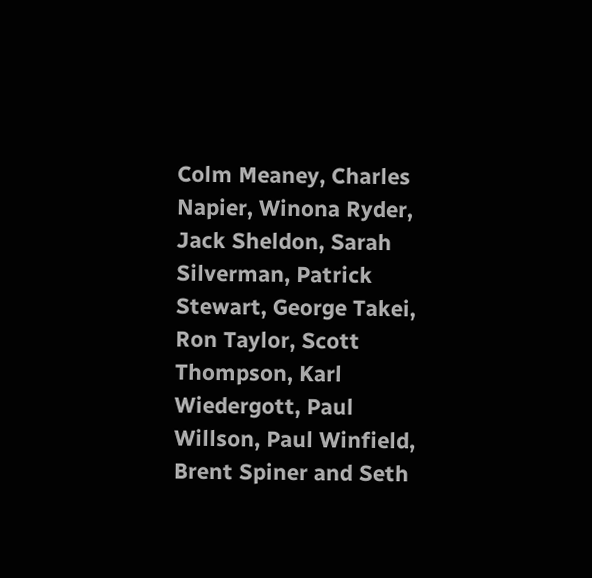Colm Meaney, Charles Napier, Winona Ryder, Jack Sheldon, Sarah Silverman, Patrick Stewart, George Takei, Ron Taylor, Scott Thompson, Karl Wiedergott, Paul Willson, Paul Winfield, Brent Spiner and Seth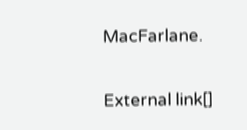MacFarlane.

External link[]